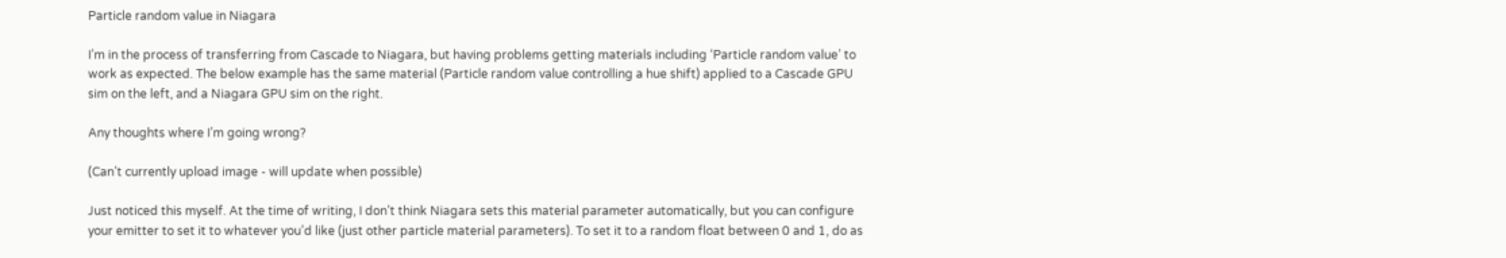Particle random value in Niagara

I’m in the process of transferring from Cascade to Niagara, but having problems getting materials including ‘Particle random value’ to work as expected. The below example has the same material (Particle random value controlling a hue shift) applied to a Cascade GPU sim on the left, and a Niagara GPU sim on the right.

Any thoughts where I’m going wrong?

(Can’t currently upload image - will update when possible)

Just noticed this myself. At the time of writing, I don’t think Niagara sets this material parameter automatically, but you can configure your emitter to set it to whatever you’d like (just other particle material parameters). To set it to a random float between 0 and 1, do as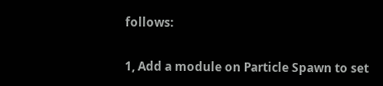follows:

1, Add a module on Particle Spawn to set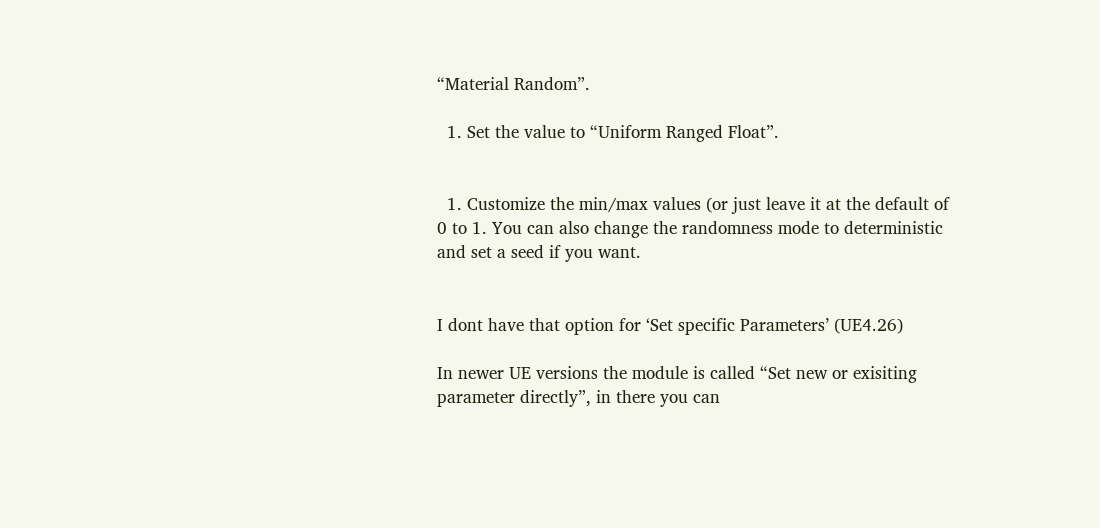“Material Random”.

  1. Set the value to “Uniform Ranged Float”.


  1. Customize the min/max values (or just leave it at the default of 0 to 1. You can also change the randomness mode to deterministic and set a seed if you want.


I dont have that option for ‘Set specific Parameters’ (UE4.26)

In newer UE versions the module is called “Set new or exisiting parameter directly”, in there you can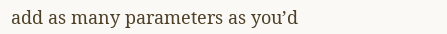add as many parameters as you’d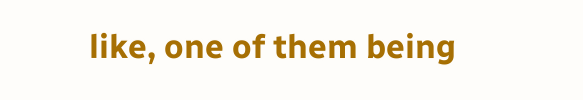like, one of them being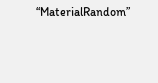“MaterialRandom”